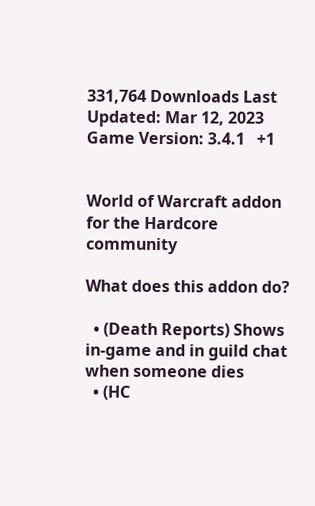331,764 Downloads Last Updated: Mar 12, 2023 Game Version: 3.4.1   +1


World of Warcraft addon for the Hardcore community

What does this addon do?

  • (Death Reports) Shows in-game and in guild chat when someone dies
  • (HC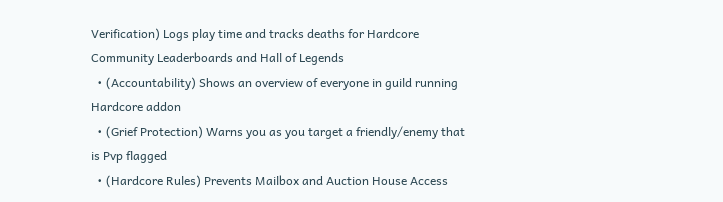Verification) Logs play time and tracks deaths for Hardcore Community Leaderboards and Hall of Legends
  • (Accountability) Shows an overview of everyone in guild running Hardcore addon
  • (Grief Protection) Warns you as you target a friendly/enemy that is Pvp flagged
  • (Hardcore Rules) Prevents Mailbox and Auction House Access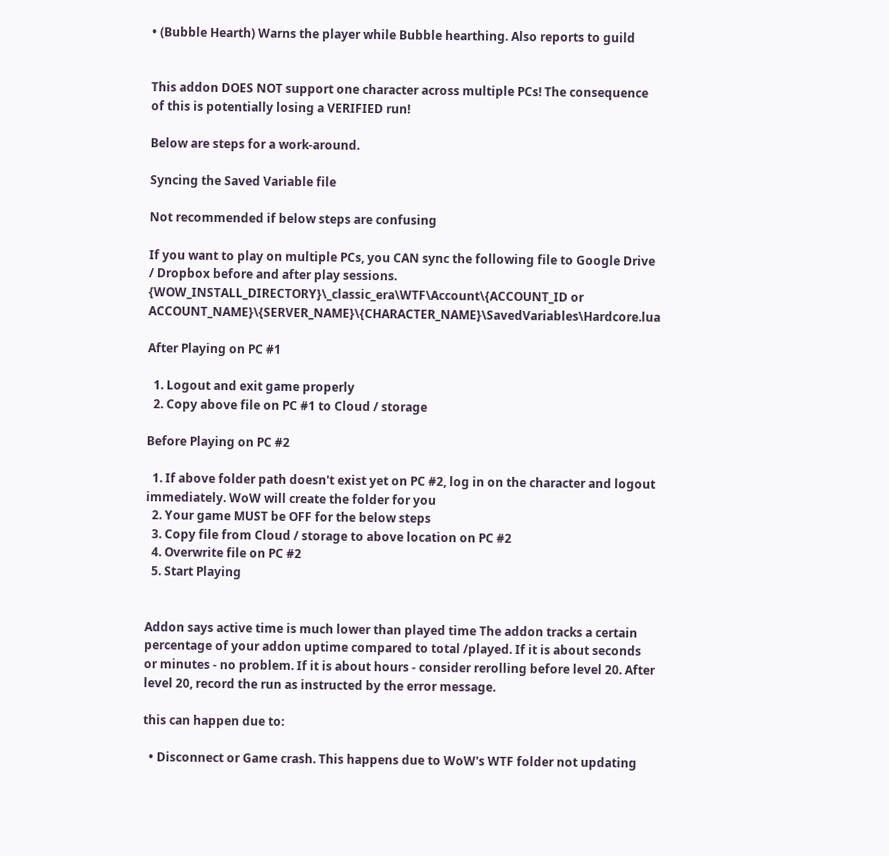• (Bubble Hearth) Warns the player while Bubble hearthing. Also reports to guild


This addon DOES NOT support one character across multiple PCs! The consequence of this is potentially losing a VERIFIED run!

Below are steps for a work-around.

Syncing the Saved Variable file

Not recommended if below steps are confusing

If you want to play on multiple PCs, you CAN sync the following file to Google Drive / Dropbox before and after play sessions. {WOW_INSTALL_DIRECTORY}\_classic_era\WTF\Account\{ACCOUNT_ID or ACCOUNT_NAME}\{SERVER_NAME}\{CHARACTER_NAME}\SavedVariables\Hardcore.lua

After Playing on PC #1

  1. Logout and exit game properly
  2. Copy above file on PC #1 to Cloud / storage

Before Playing on PC #2

  1. If above folder path doesn't exist yet on PC #2, log in on the character and logout immediately. WoW will create the folder for you
  2. Your game MUST be OFF for the below steps
  3. Copy file from Cloud / storage to above location on PC #2
  4. Overwrite file on PC #2
  5. Start Playing


Addon says active time is much lower than played time The addon tracks a certain percentage of your addon uptime compared to total /played. If it is about seconds or minutes - no problem. If it is about hours - consider rerolling before level 20. After level 20, record the run as instructed by the error message.

this can happen due to:

  • Disconnect or Game crash. This happens due to WoW's WTF folder not updating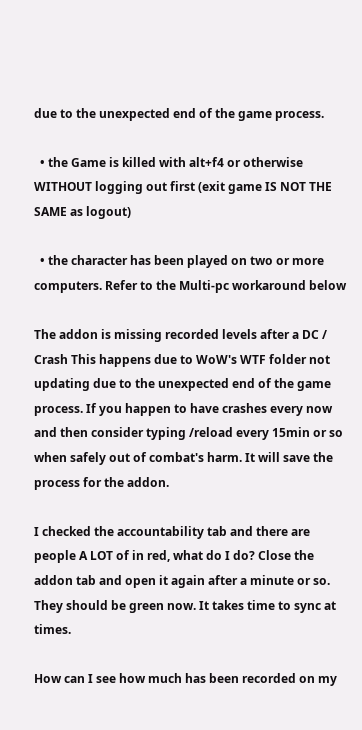due to the unexpected end of the game process.

  • the Game is killed with alt+f4 or otherwise WITHOUT logging out first (exit game IS NOT THE SAME as logout)

  • the character has been played on two or more computers. Refer to the Multi-pc workaround below

The addon is missing recorded levels after a DC / Crash This happens due to WoW's WTF folder not updating due to the unexpected end of the game process. If you happen to have crashes every now and then consider typing /reload every 15min or so when safely out of combat's harm. It will save the process for the addon.

I checked the accountability tab and there are people A LOT of in red, what do I do? Close the addon tab and open it again after a minute or so. They should be green now. It takes time to sync at times.

How can I see how much has been recorded on my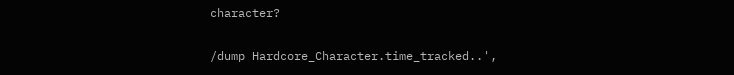character?

/dump Hardcore_Character.time_tracked..',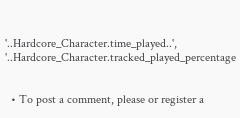'..Hardcore_Character.time_played..', '..Hardcore_Character.tracked_played_percentage


  • To post a comment, please or register a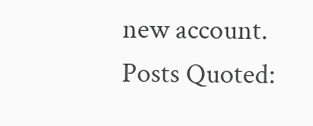new account.
Posts Quoted: